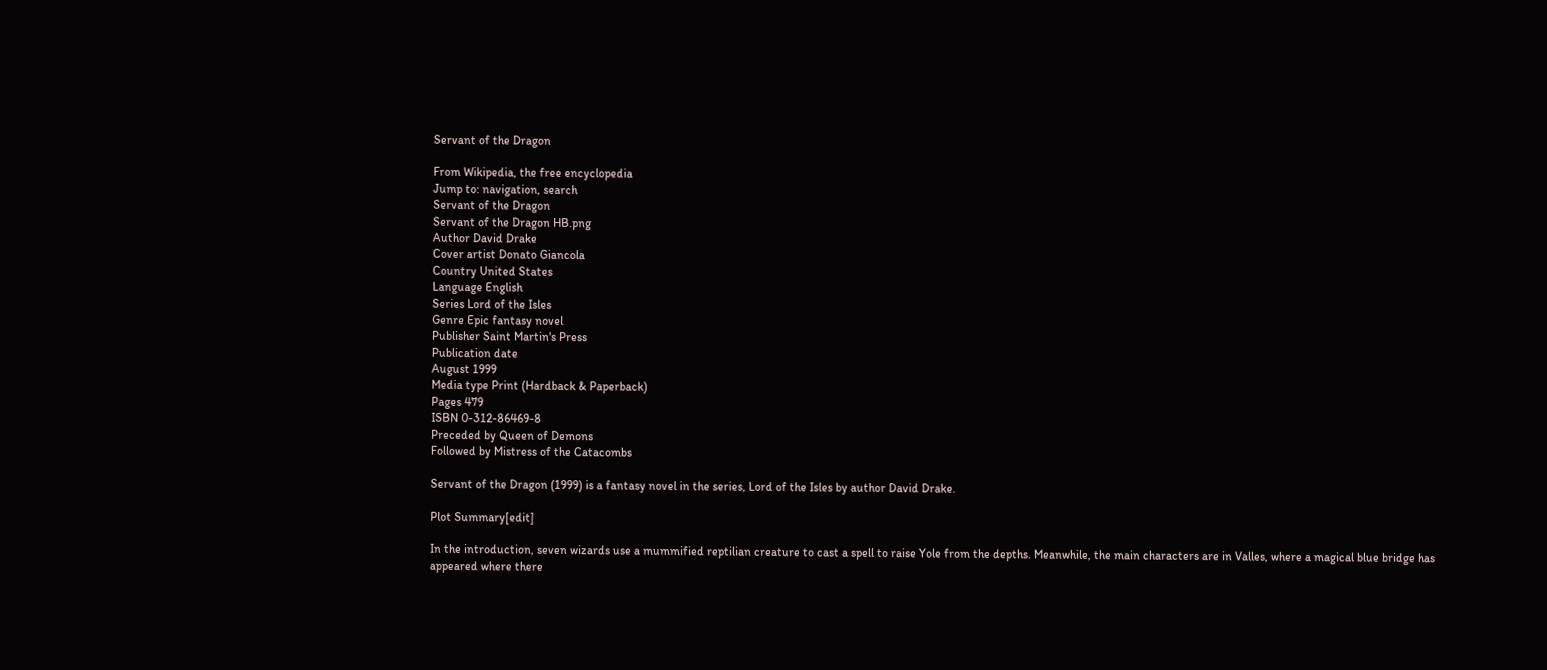Servant of the Dragon

From Wikipedia, the free encyclopedia
Jump to: navigation, search
Servant of the Dragon
Servant of the Dragon HB.png
Author David Drake
Cover artist Donato Giancola
Country United States
Language English
Series Lord of the Isles
Genre Epic fantasy novel
Publisher Saint Martin's Press
Publication date
August 1999
Media type Print (Hardback & Paperback)
Pages 479
ISBN 0-312-86469-8
Preceded by Queen of Demons
Followed by Mistress of the Catacombs

Servant of the Dragon (1999) is a fantasy novel in the series, Lord of the Isles by author David Drake.

Plot Summary[edit]

In the introduction, seven wizards use a mummified reptilian creature to cast a spell to raise Yole from the depths. Meanwhile, the main characters are in Valles, where a magical blue bridge has appeared where there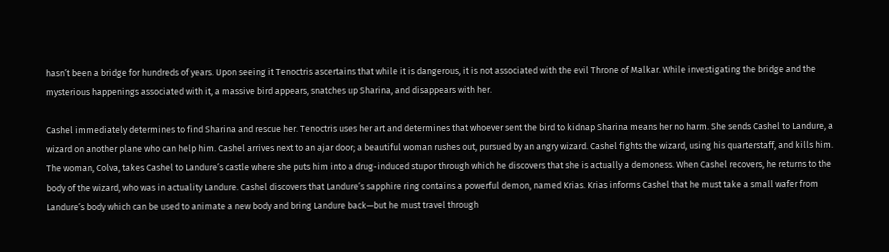hasn’t been a bridge for hundreds of years. Upon seeing it Tenoctris ascertains that while it is dangerous, it is not associated with the evil Throne of Malkar. While investigating the bridge and the mysterious happenings associated with it, a massive bird appears, snatches up Sharina, and disappears with her.

Cashel immediately determines to find Sharina and rescue her. Tenoctris uses her art and determines that whoever sent the bird to kidnap Sharina means her no harm. She sends Cashel to Landure, a wizard on another plane who can help him. Cashel arrives next to an ajar door; a beautiful woman rushes out, pursued by an angry wizard. Cashel fights the wizard, using his quarterstaff, and kills him. The woman, Colva, takes Cashel to Landure’s castle where she puts him into a drug-induced stupor through which he discovers that she is actually a demoness. When Cashel recovers, he returns to the body of the wizard, who was in actuality Landure. Cashel discovers that Landure’s sapphire ring contains a powerful demon, named Krias. Krias informs Cashel that he must take a small wafer from Landure’s body which can be used to animate a new body and bring Landure back—but he must travel through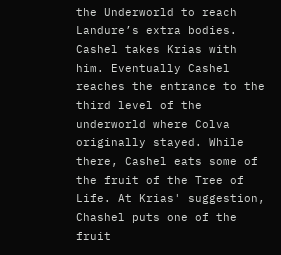the Underworld to reach Landure’s extra bodies. Cashel takes Krias with him. Eventually Cashel reaches the entrance to the third level of the underworld where Colva originally stayed. While there, Cashel eats some of the fruit of the Tree of Life. At Krias' suggestion, Chashel puts one of the fruit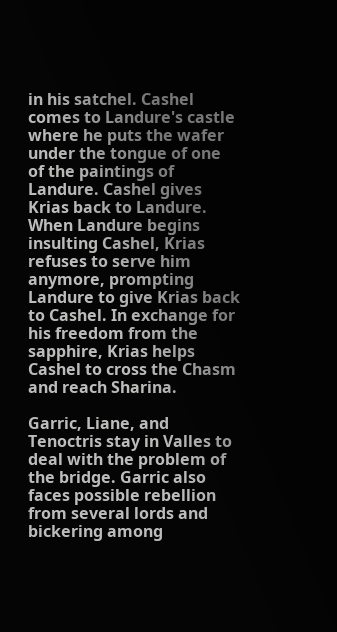in his satchel. Cashel comes to Landure's castle where he puts the wafer under the tongue of one of the paintings of Landure. Cashel gives Krias back to Landure. When Landure begins insulting Cashel, Krias refuses to serve him anymore, prompting Landure to give Krias back to Cashel. In exchange for his freedom from the sapphire, Krias helps Cashel to cross the Chasm and reach Sharina.

Garric, Liane, and Tenoctris stay in Valles to deal with the problem of the bridge. Garric also faces possible rebellion from several lords and bickering among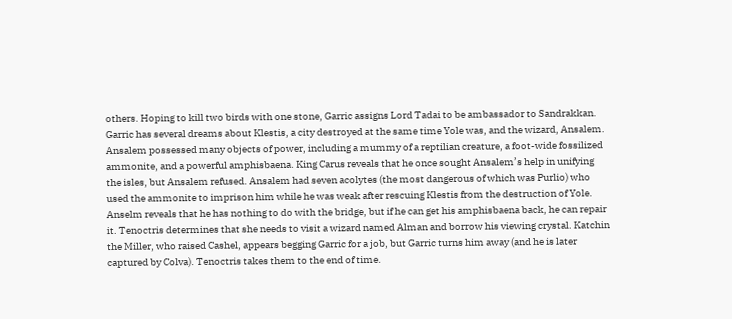others. Hoping to kill two birds with one stone, Garric assigns Lord Tadai to be ambassador to Sandrakkan. Garric has several dreams about Klestis, a city destroyed at the same time Yole was, and the wizard, Ansalem. Ansalem possessed many objects of power, including a mummy of a reptilian creature, a foot-wide fossilized ammonite, and a powerful amphisbaena. King Carus reveals that he once sought Ansalem’s help in unifying the isles, but Ansalem refused. Ansalem had seven acolytes (the most dangerous of which was Purlio) who used the ammonite to imprison him while he was weak after rescuing Klestis from the destruction of Yole. Anselm reveals that he has nothing to do with the bridge, but if he can get his amphisbaena back, he can repair it. Tenoctris determines that she needs to visit a wizard named Alman and borrow his viewing crystal. Katchin the Miller, who raised Cashel, appears begging Garric for a job, but Garric turns him away (and he is later captured by Colva). Tenoctris takes them to the end of time.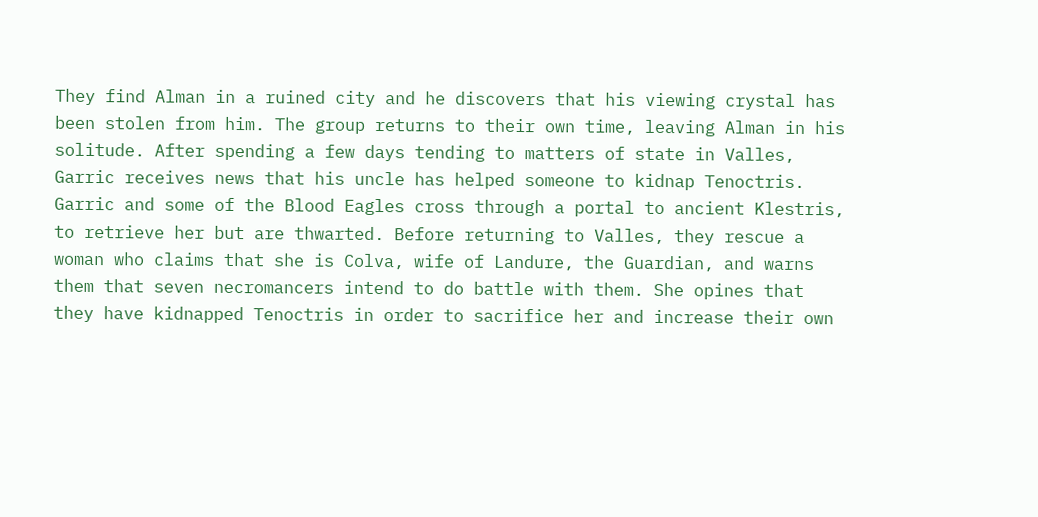They find Alman in a ruined city and he discovers that his viewing crystal has been stolen from him. The group returns to their own time, leaving Alman in his solitude. After spending a few days tending to matters of state in Valles, Garric receives news that his uncle has helped someone to kidnap Tenoctris. Garric and some of the Blood Eagles cross through a portal to ancient Klestris, to retrieve her but are thwarted. Before returning to Valles, they rescue a woman who claims that she is Colva, wife of Landure, the Guardian, and warns them that seven necromancers intend to do battle with them. She opines that they have kidnapped Tenoctris in order to sacrifice her and increase their own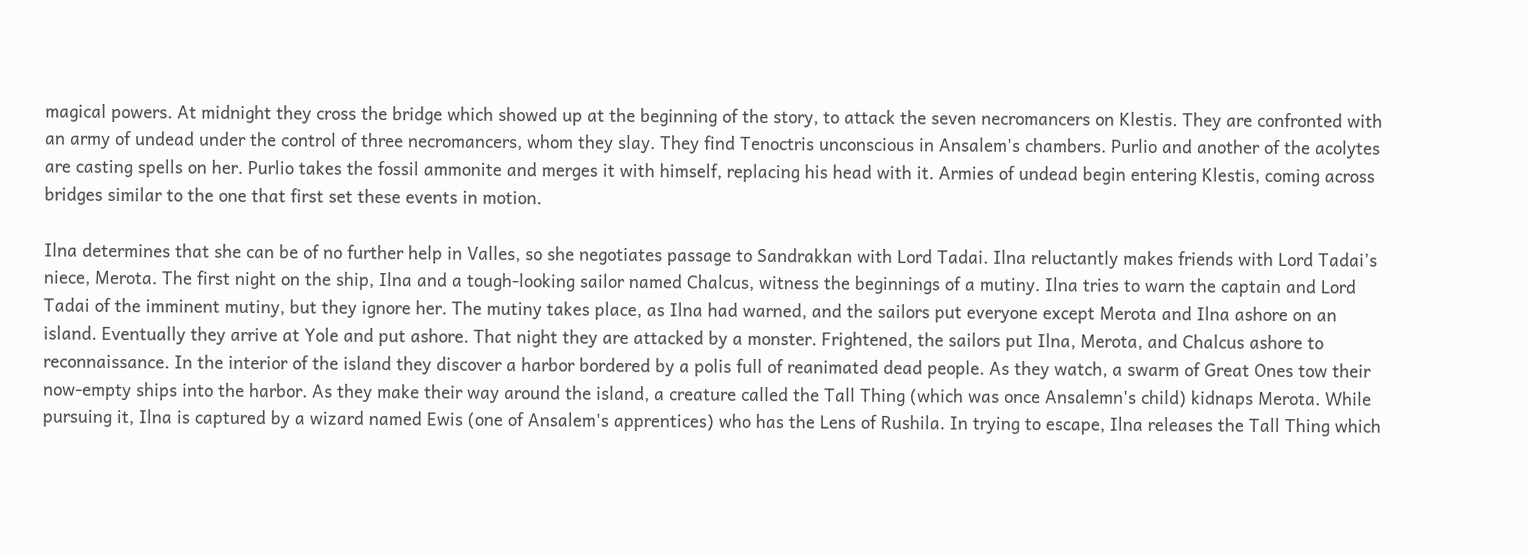magical powers. At midnight they cross the bridge which showed up at the beginning of the story, to attack the seven necromancers on Klestis. They are confronted with an army of undead under the control of three necromancers, whom they slay. They find Tenoctris unconscious in Ansalem's chambers. Purlio and another of the acolytes are casting spells on her. Purlio takes the fossil ammonite and merges it with himself, replacing his head with it. Armies of undead begin entering Klestis, coming across bridges similar to the one that first set these events in motion.

Ilna determines that she can be of no further help in Valles, so she negotiates passage to Sandrakkan with Lord Tadai. Ilna reluctantly makes friends with Lord Tadai’s niece, Merota. The first night on the ship, Ilna and a tough-looking sailor named Chalcus, witness the beginnings of a mutiny. Ilna tries to warn the captain and Lord Tadai of the imminent mutiny, but they ignore her. The mutiny takes place, as Ilna had warned, and the sailors put everyone except Merota and Ilna ashore on an island. Eventually they arrive at Yole and put ashore. That night they are attacked by a monster. Frightened, the sailors put Ilna, Merota, and Chalcus ashore to reconnaissance. In the interior of the island they discover a harbor bordered by a polis full of reanimated dead people. As they watch, a swarm of Great Ones tow their now-empty ships into the harbor. As they make their way around the island, a creature called the Tall Thing (which was once Ansalemn's child) kidnaps Merota. While pursuing it, Ilna is captured by a wizard named Ewis (one of Ansalem's apprentices) who has the Lens of Rushila. In trying to escape, Ilna releases the Tall Thing which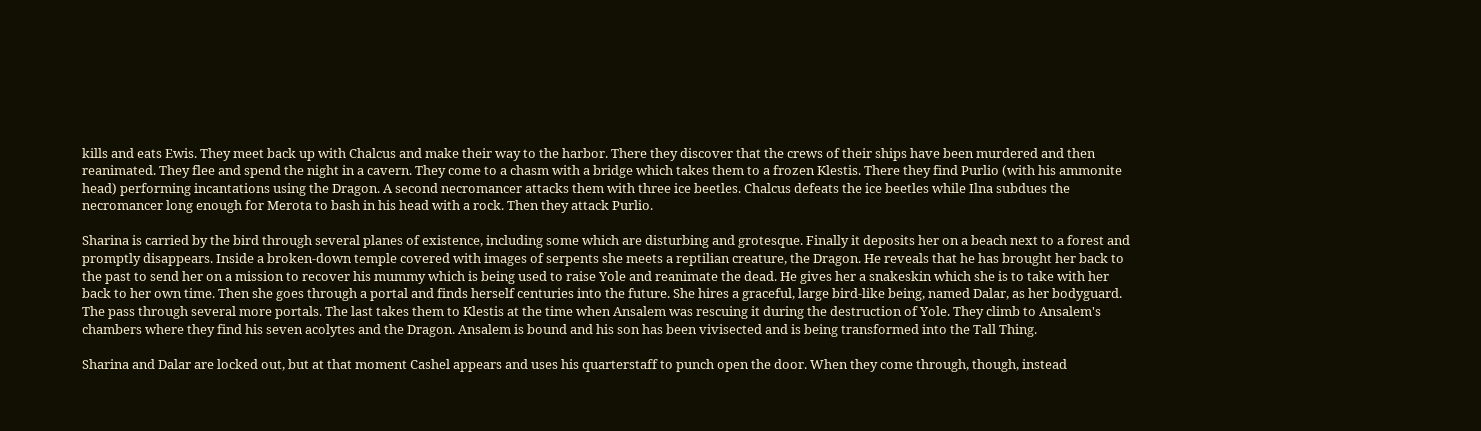kills and eats Ewis. They meet back up with Chalcus and make their way to the harbor. There they discover that the crews of their ships have been murdered and then reanimated. They flee and spend the night in a cavern. They come to a chasm with a bridge which takes them to a frozen Klestis. There they find Purlio (with his ammonite head) performing incantations using the Dragon. A second necromancer attacks them with three ice beetles. Chalcus defeats the ice beetles while Ilna subdues the necromancer long enough for Merota to bash in his head with a rock. Then they attack Purlio.

Sharina is carried by the bird through several planes of existence, including some which are disturbing and grotesque. Finally it deposits her on a beach next to a forest and promptly disappears. Inside a broken-down temple covered with images of serpents she meets a reptilian creature, the Dragon. He reveals that he has brought her back to the past to send her on a mission to recover his mummy which is being used to raise Yole and reanimate the dead. He gives her a snakeskin which she is to take with her back to her own time. Then she goes through a portal and finds herself centuries into the future. She hires a graceful, large bird-like being, named Dalar, as her bodyguard. The pass through several more portals. The last takes them to Klestis at the time when Ansalem was rescuing it during the destruction of Yole. They climb to Ansalem's chambers where they find his seven acolytes and the Dragon. Ansalem is bound and his son has been vivisected and is being transformed into the Tall Thing.

Sharina and Dalar are locked out, but at that moment Cashel appears and uses his quarterstaff to punch open the door. When they come through, though, instead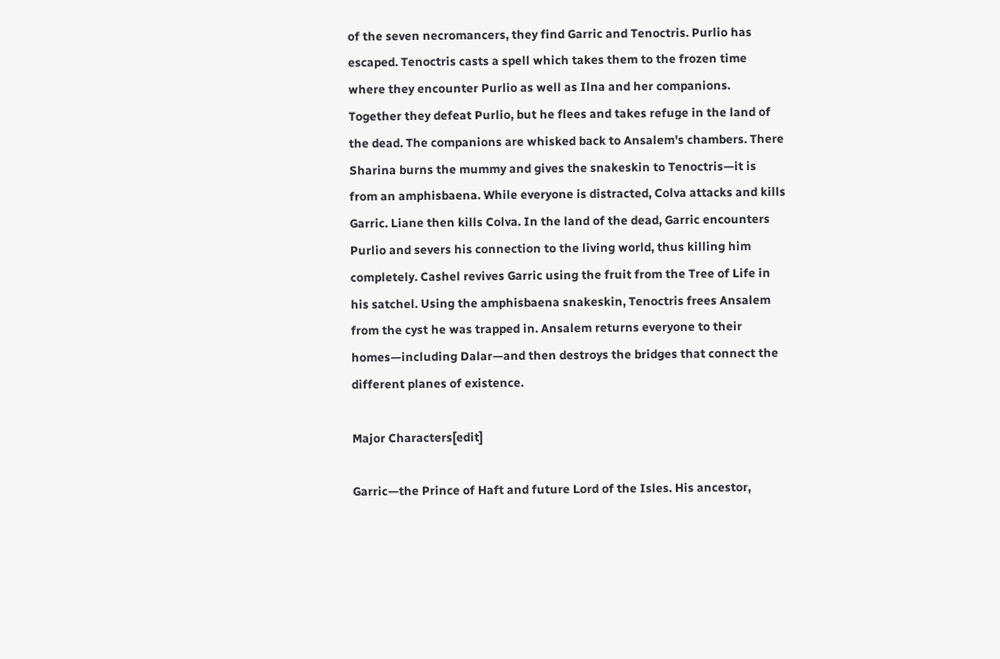of the seven necromancers, they find Garric and Tenoctris. Purlio has escaped. Tenoctris casts a spell which takes them to the frozen time where they encounter Purlio as well as Ilna and her companions. Together they defeat Purlio, but he flees and takes refuge in the land of the dead. The companions are whisked back to Ansalem's chambers. There Sharina burns the mummy and gives the snakeskin to Tenoctris—it is from an amphisbaena. While everyone is distracted, Colva attacks and kills Garric. Liane then kills Colva. In the land of the dead, Garric encounters Purlio and severs his connection to the living world, thus killing him completely. Cashel revives Garric using the fruit from the Tree of Life in his satchel. Using the amphisbaena snakeskin, Tenoctris frees Ansalem from the cyst he was trapped in. Ansalem returns everyone to their homes—including Dalar—and then destroys the bridges that connect the different planes of existence.

Major Characters[edit]

Garric—the Prince of Haft and future Lord of the Isles. His ancestor,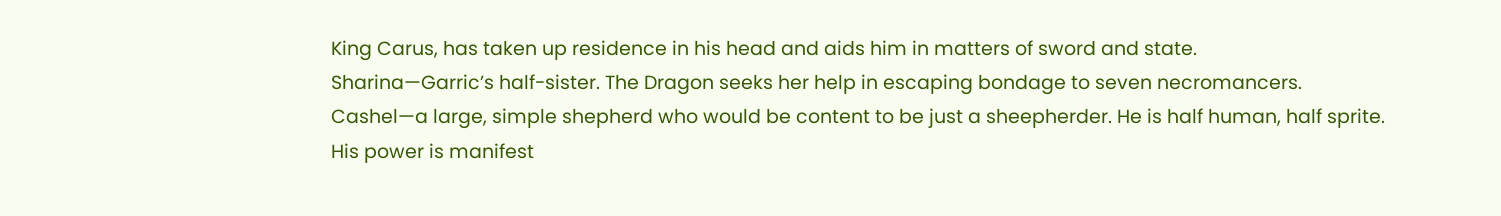King Carus, has taken up residence in his head and aids him in matters of sword and state.
Sharina—Garric’s half-sister. The Dragon seeks her help in escaping bondage to seven necromancers.
Cashel—a large, simple shepherd who would be content to be just a sheepherder. He is half human, half sprite. His power is manifest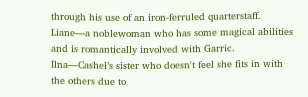through his use of an iron-ferruled quarterstaff.
Liane—a noblewoman who has some magical abilities and is romantically involved with Garric.
Ilna—Cashel’s sister who doesn't feel she fits in with the others due to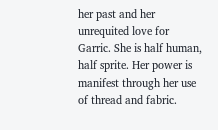her past and her unrequited love for Garric. She is half human, half sprite. Her power is manifest through her use of thread and fabric.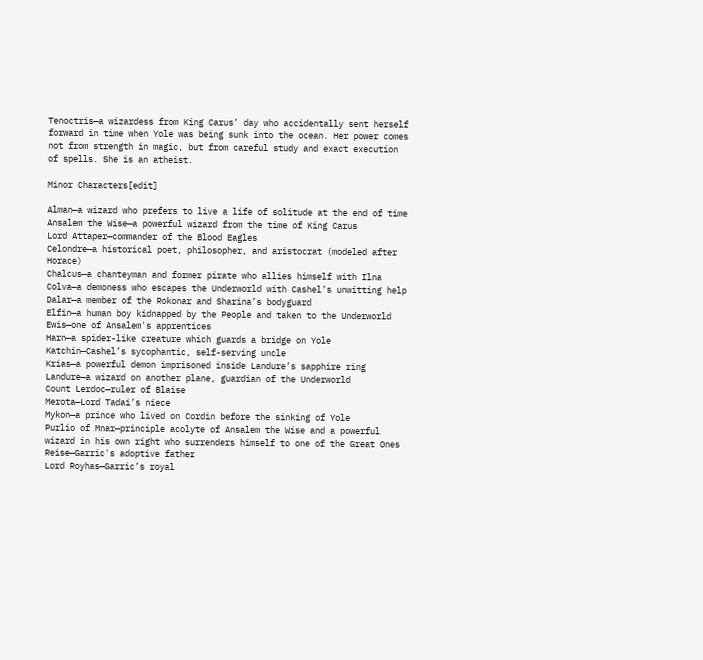Tenoctris—a wizardess from King Carus’ day who accidentally sent herself forward in time when Yole was being sunk into the ocean. Her power comes not from strength in magic, but from careful study and exact execution of spells. She is an atheist.

Minor Characters[edit]

Alman—a wizard who prefers to live a life of solitude at the end of time
Ansalem the Wise—a powerful wizard from the time of King Carus
Lord Attaper—commander of the Blood Eagles
Celondre—a historical poet, philosopher, and aristocrat (modeled after Horace)
Chalcus—a chanteyman and former pirate who allies himself with Ilna
Colva—a demoness who escapes the Underworld with Cashel’s unwitting help
Dalar—a member of the Rokonar and Sharina’s bodyguard
Elfin—a human boy kidnapped by the People and taken to the Underworld
Ewis—one of Ansalem's apprentices
Harn—a spider-like creature which guards a bridge on Yole
Katchin—Cashel’s sycophantic, self-serving uncle
Krias—a powerful demon imprisoned inside Landure’s sapphire ring
Landure—a wizard on another plane, guardian of the Underworld
Count Lerdoc—ruler of Blaise
Merota—Lord Tadai’s niece
Mykon—a prince who lived on Cordin before the sinking of Yole
Purlio of Mnar—principle acolyte of Ansalem the Wise and a powerful wizard in his own right who surrenders himself to one of the Great Ones
Reise—Garric's adoptive father
Lord Royhas—Garric’s royal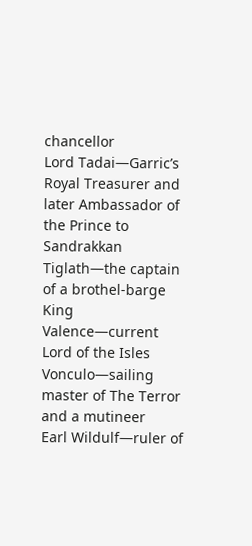chancellor
Lord Tadai—Garric’s Royal Treasurer and later Ambassador of the Prince to Sandrakkan
Tiglath—the captain of a brothel-barge
King Valence—current Lord of the Isles
Vonculo—sailing master of The Terror and a mutineer
Earl Wildulf—ruler of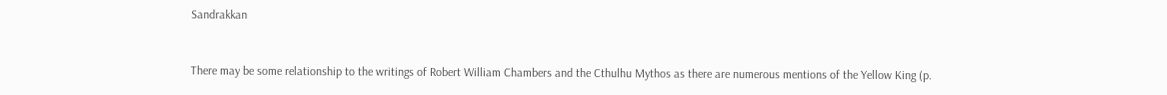Sandrakkan



There may be some relationship to the writings of Robert William Chambers and the Cthulhu Mythos as there are numerous mentions of the Yellow King (p.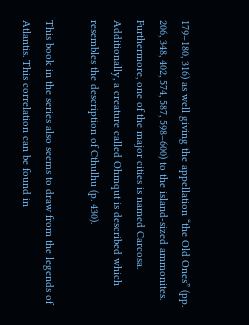179–180, 316) as well giving the appellation “the Old Ones” (pp. 206, 348, 402, 574, 587, 598–600) to the island-sized ammonites. Furthermore, one of the major cities is named Carcosa. Additionally, a creature called Ohmqut is described which resembles the description of Cthulhu (p. 430).

This book in the series also seems to draw from the legends of Atlantis. This correlation can be found in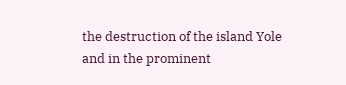the destruction of the island Yole and in the prominent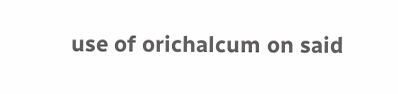use of orichalcum on said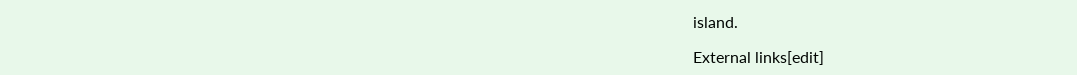island.

External links[edit]